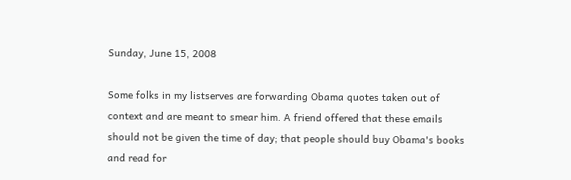Sunday, June 15, 2008

Some folks in my listserves are forwarding Obama quotes taken out of context and are meant to smear him. A friend offered that these emails should not be given the time of day; that people should buy Obama's books and read for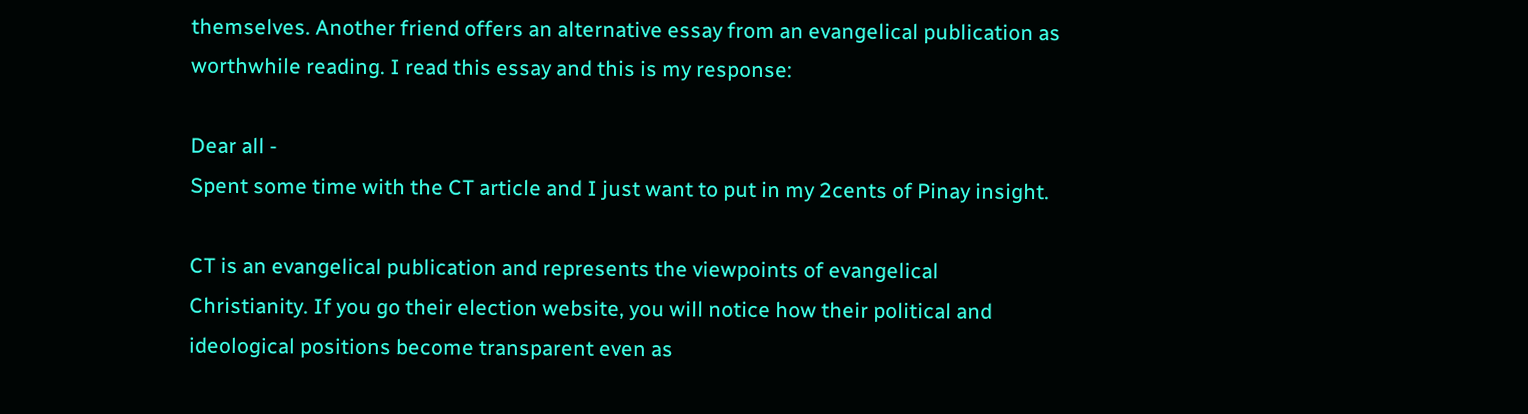themselves. Another friend offers an alternative essay from an evangelical publication as worthwhile reading. I read this essay and this is my response:

Dear all -
Spent some time with the CT article and I just want to put in my 2cents of Pinay insight.

CT is an evangelical publication and represents the viewpoints of evangelical Christianity. If you go their election website, you will notice how their political and ideological positions become transparent even as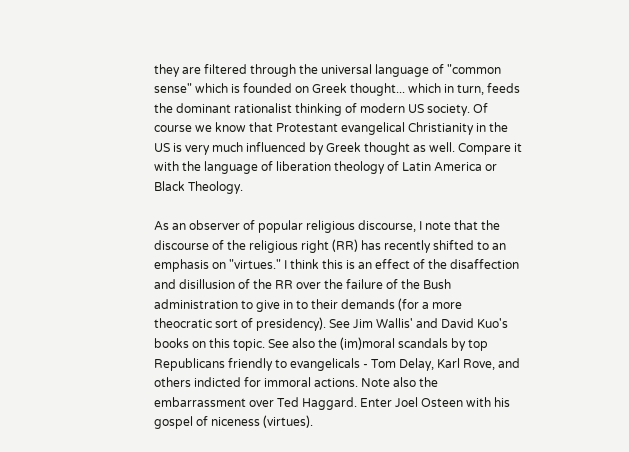they are filtered through the universal language of "common sense" which is founded on Greek thought... which in turn, feeds the dominant rationalist thinking of modern US society. Of course we know that Protestant evangelical Christianity in the US is very much influenced by Greek thought as well. Compare it with the language of liberation theology of Latin America or Black Theology.

As an observer of popular religious discourse, I note that the discourse of the religious right (RR) has recently shifted to an emphasis on "virtues." I think this is an effect of the disaffection and disillusion of the RR over the failure of the Bush administration to give in to their demands (for a more theocratic sort of presidency). See Jim Wallis' and David Kuo's books on this topic. See also the (im)moral scandals by top Republicans friendly to evangelicals - Tom Delay, Karl Rove, and others indicted for immoral actions. Note also the embarrassment over Ted Haggard. Enter Joel Osteen with his gospel of niceness (virtues).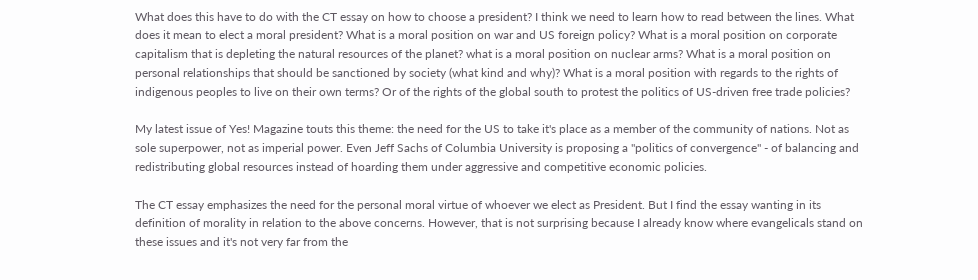What does this have to do with the CT essay on how to choose a president? I think we need to learn how to read between the lines. What does it mean to elect a moral president? What is a moral position on war and US foreign policy? What is a moral position on corporate capitalism that is depleting the natural resources of the planet? what is a moral position on nuclear arms? What is a moral position on personal relationships that should be sanctioned by society (what kind and why)? What is a moral position with regards to the rights of indigenous peoples to live on their own terms? Or of the rights of the global south to protest the politics of US-driven free trade policies?

My latest issue of Yes! Magazine touts this theme: the need for the US to take it's place as a member of the community of nations. Not as sole superpower, not as imperial power. Even Jeff Sachs of Columbia University is proposing a "politics of convergence" - of balancing and redistributing global resources instead of hoarding them under aggressive and competitive economic policies.

The CT essay emphasizes the need for the personal moral virtue of whoever we elect as President. But I find the essay wanting in its definition of morality in relation to the above concerns. However, that is not surprising because I already know where evangelicals stand on these issues and it's not very far from the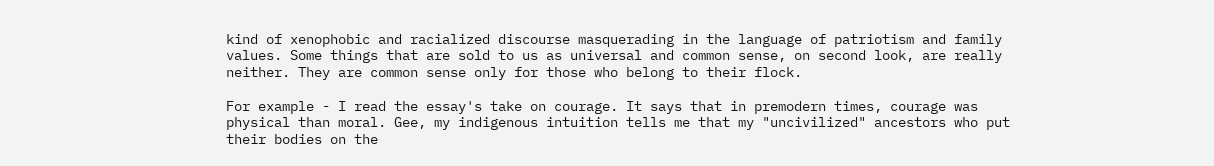kind of xenophobic and racialized discourse masquerading in the language of patriotism and family values. Some things that are sold to us as universal and common sense, on second look, are really neither. They are common sense only for those who belong to their flock.

For example - I read the essay's take on courage. It says that in premodern times, courage was physical than moral. Gee, my indigenous intuition tells me that my "uncivilized" ancestors who put their bodies on the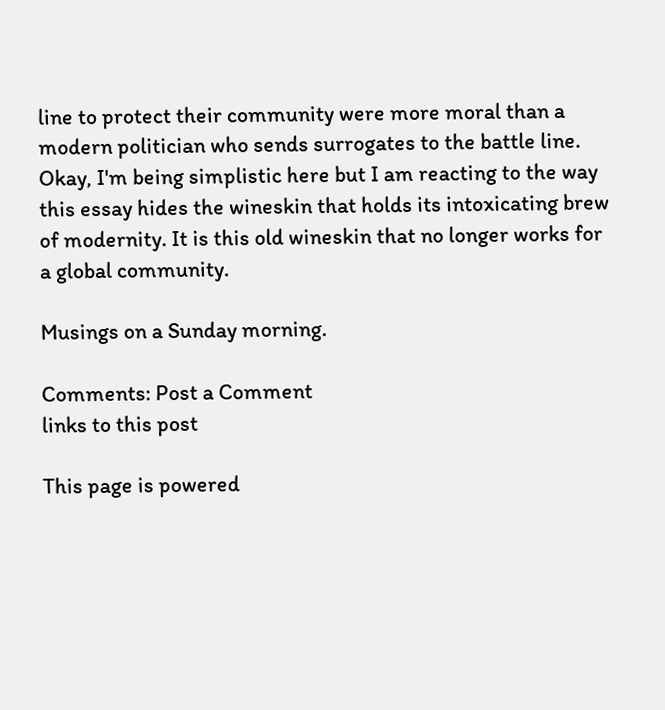line to protect their community were more moral than a modern politician who sends surrogates to the battle line. Okay, I'm being simplistic here but I am reacting to the way this essay hides the wineskin that holds its intoxicating brew of modernity. It is this old wineskin that no longer works for a global community.

Musings on a Sunday morning.

Comments: Post a Comment
links to this post

This page is powered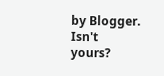by Blogger. Isn't yours?